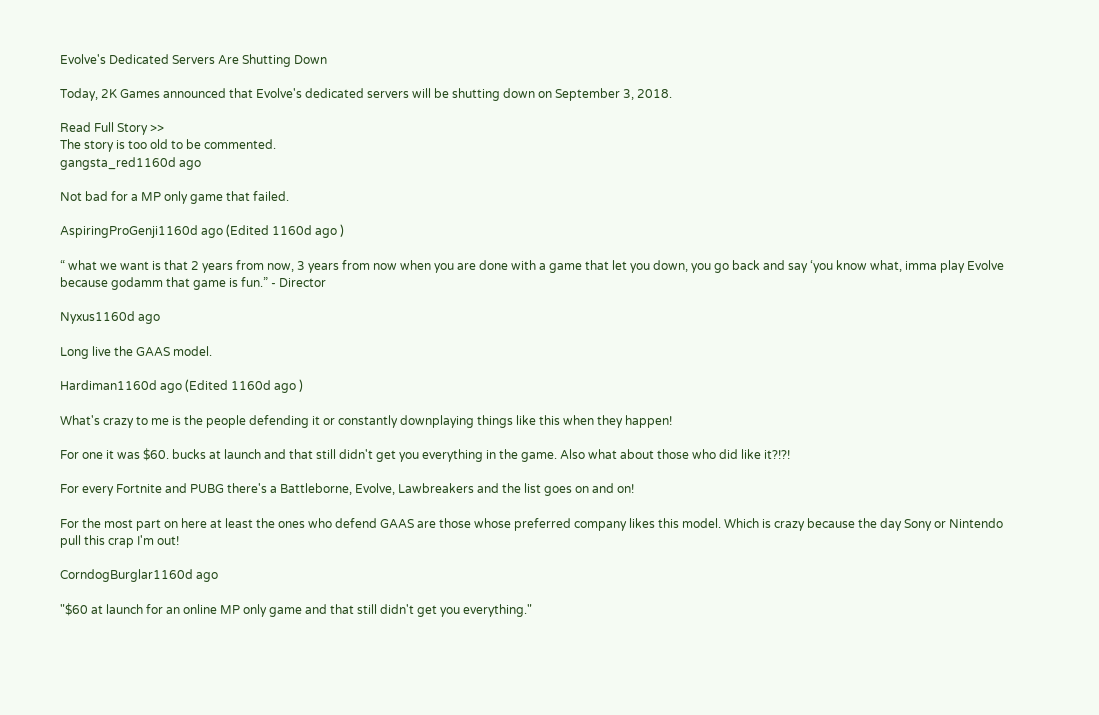Evolve's Dedicated Servers Are Shutting Down

Today, 2K Games announced that Evolve's dedicated servers will be shutting down on September 3, 2018.

Read Full Story >>
The story is too old to be commented.
gangsta_red1160d ago

Not bad for a MP only game that failed.

AspiringProGenji1160d ago (Edited 1160d ago )

“ what we want is that 2 years from now, 3 years from now when you are done with a game that let you down, you go back and say ‘you know what, imma play Evolve because godamm that game is fun.” - Director

Nyxus1160d ago

Long live the GAAS model.

Hardiman1160d ago (Edited 1160d ago )

What's crazy to me is the people defending it or constantly downplaying things like this when they happen!

For one it was $60. bucks at launch and that still didn't get you everything in the game. Also what about those who did like it?!?!

For every Fortnite and PUBG there's a Battleborne, Evolve, Lawbreakers and the list goes on and on!

For the most part on here at least the ones who defend GAAS are those whose preferred company likes this model. Which is crazy because the day Sony or Nintendo pull this crap I'm out!

CorndogBurglar1160d ago

"$60 at launch for an online MP only game and that still didn't get you everything."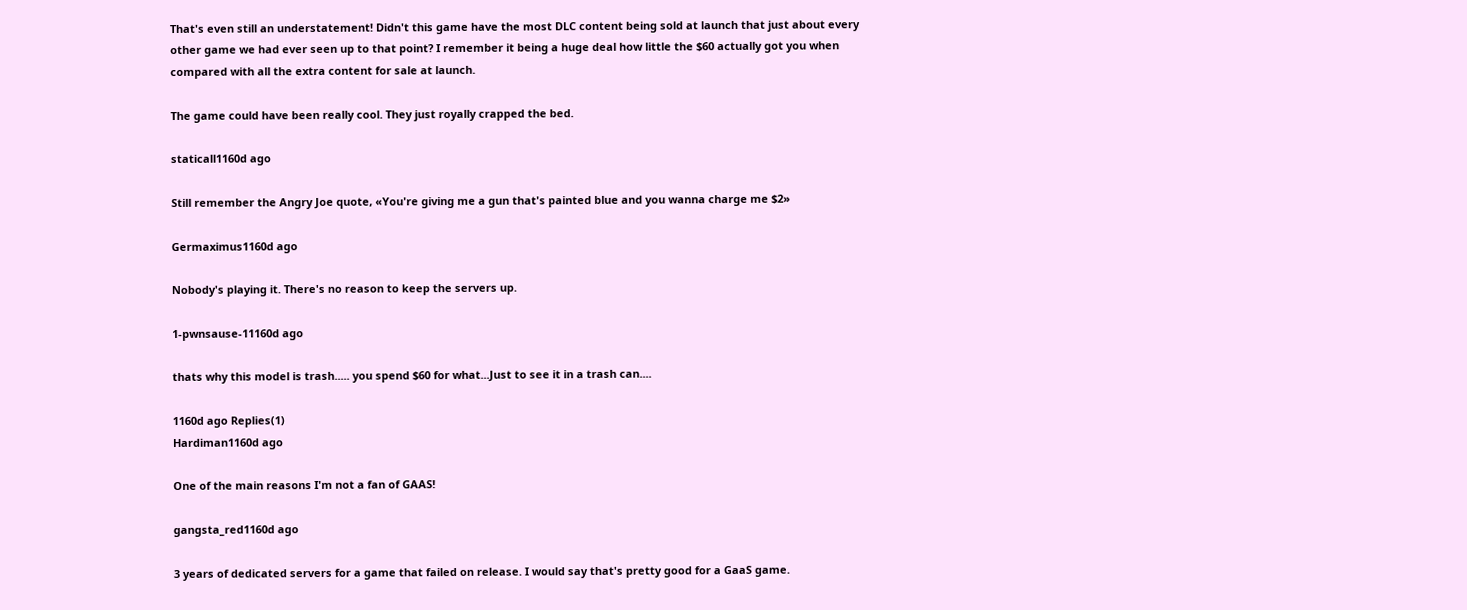That's even still an understatement! Didn't this game have the most DLC content being sold at launch that just about every other game we had ever seen up to that point? I remember it being a huge deal how little the $60 actually got you when compared with all the extra content for sale at launch.

The game could have been really cool. They just royally crapped the bed.

staticall1160d ago

Still remember the Angry Joe quote, «You're giving me a gun that's painted blue and you wanna charge me $2»

Germaximus1160d ago

Nobody's playing it. There's no reason to keep the servers up.

1-pwnsause-11160d ago

thats why this model is trash..... you spend $60 for what...Just to see it in a trash can....

1160d ago Replies(1)
Hardiman1160d ago

One of the main reasons I'm not a fan of GAAS!

gangsta_red1160d ago

3 years of dedicated servers for a game that failed on release. I would say that's pretty good for a GaaS game.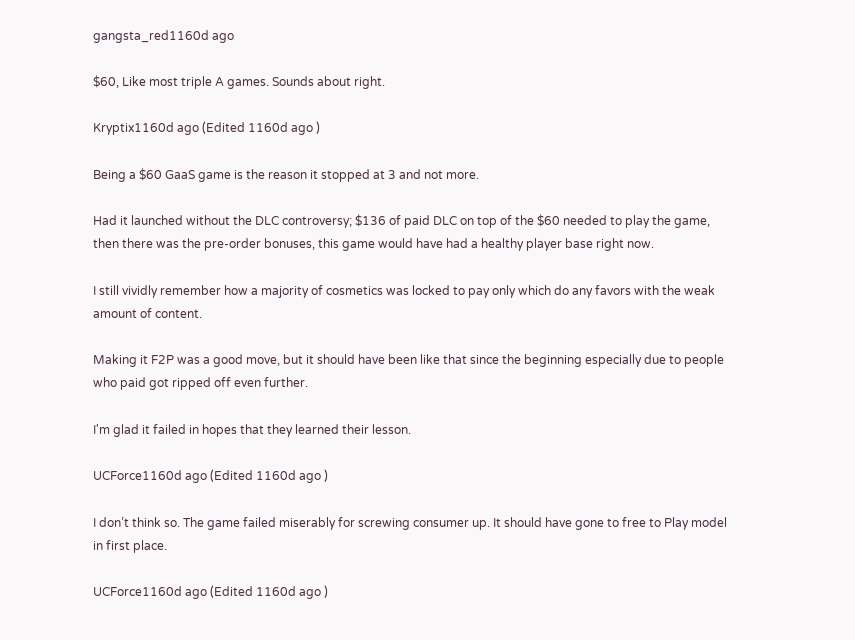gangsta_red1160d ago

$60, Like most triple A games. Sounds about right.

Kryptix1160d ago (Edited 1160d ago )

Being a $60 GaaS game is the reason it stopped at 3 and not more.

Had it launched without the DLC controversy; $136 of paid DLC on top of the $60 needed to play the game, then there was the pre-order bonuses, this game would have had a healthy player base right now.

I still vividly remember how a majority of cosmetics was locked to pay only which do any favors with the weak amount of content.

Making it F2P was a good move, but it should have been like that since the beginning especially due to people who paid got ripped off even further.

I'm glad it failed in hopes that they learned their lesson.

UCForce1160d ago (Edited 1160d ago )

I don’t think so. The game failed miserably for screwing consumer up. It should have gone to free to Play model in first place.

UCForce1160d ago (Edited 1160d ago )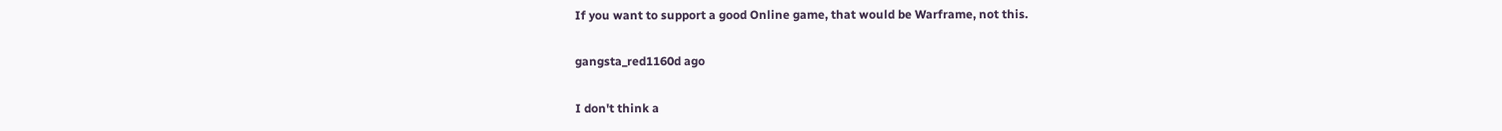If you want to support a good Online game, that would be Warframe, not this.

gangsta_red1160d ago

I don't think a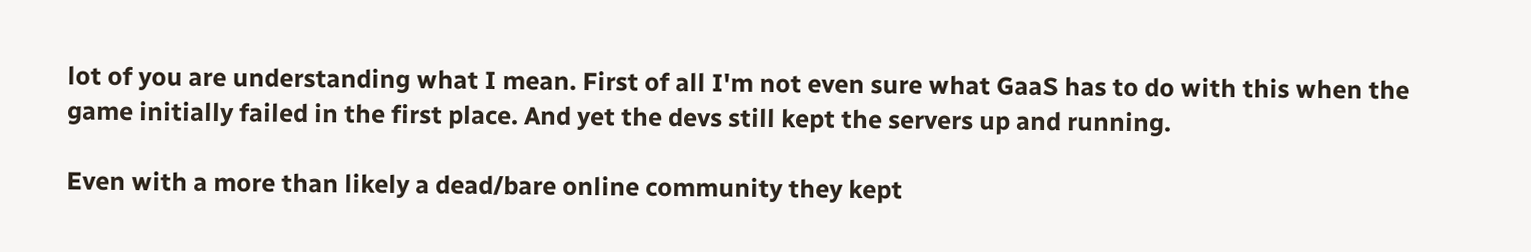lot of you are understanding what I mean. First of all I'm not even sure what GaaS has to do with this when the game initially failed in the first place. And yet the devs still kept the servers up and running.

Even with a more than likely a dead/bare online community they kept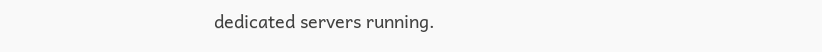dedicated servers running.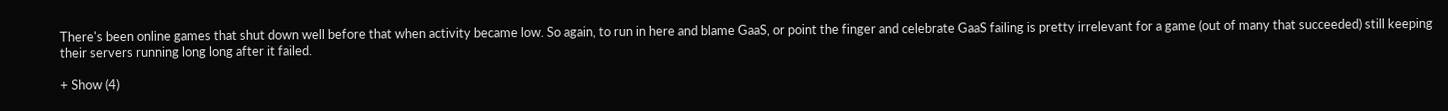There's been online games that shut down well before that when activity became low. So again, to run in here and blame GaaS, or point the finger and celebrate GaaS failing is pretty irrelevant for a game (out of many that succeeded) still keeping their servers running long long after it failed.

+ Show (4)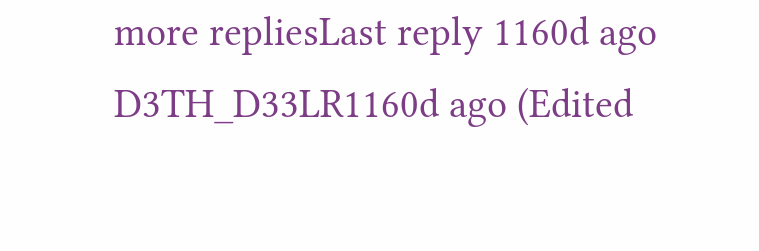more repliesLast reply 1160d ago
D3TH_D33LR1160d ago (Edited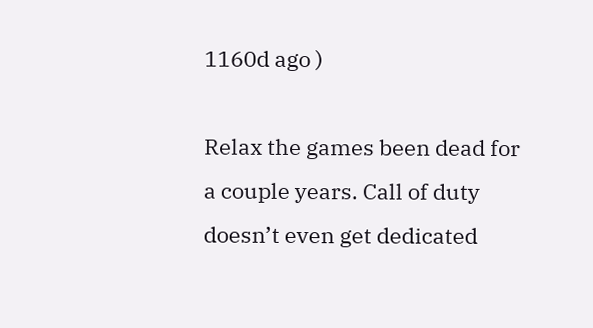1160d ago )

Relax the games been dead for a couple years. Call of duty doesn’t even get dedicated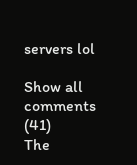servers lol

Show all comments (41)
The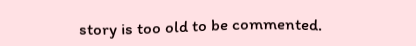story is too old to be commented.